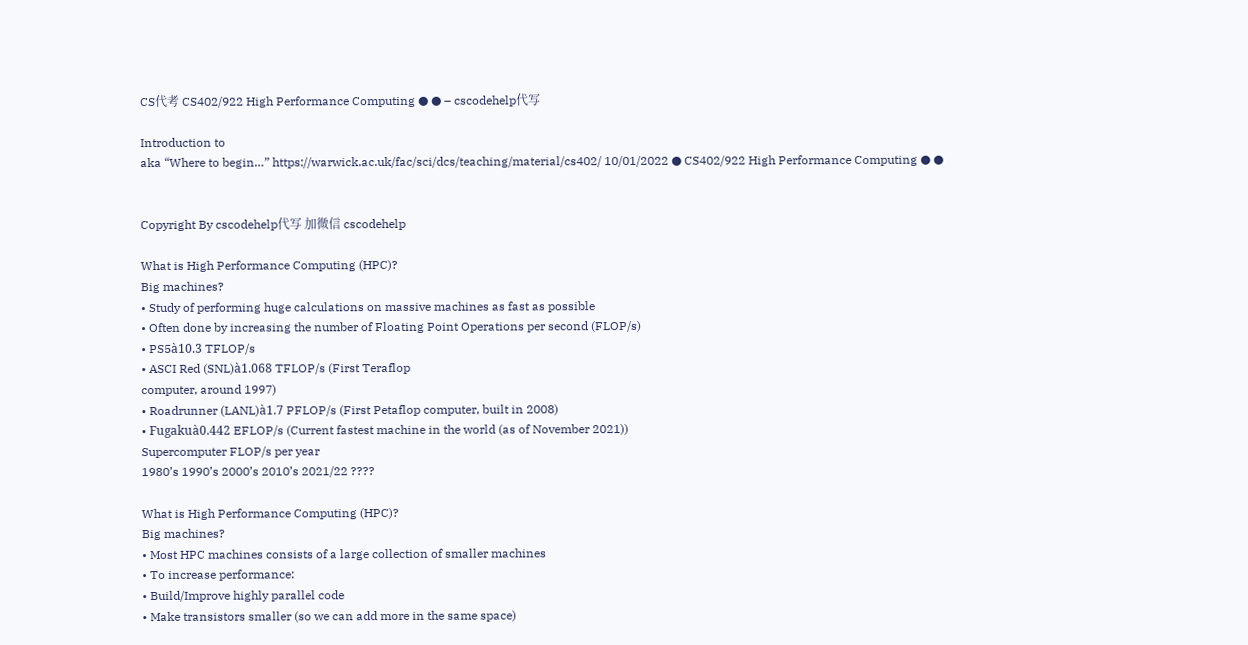CS代考 CS402/922 High Performance Computing ● ● – cscodehelp代写

Introduction to
aka “Where to begin…” https://warwick.ac.uk/fac/sci/dcs/teaching/material/cs402/ 10/01/2022 ● CS402/922 High Performance Computing ● ●


Copyright By cscodehelp代写 加微信 cscodehelp

What is High Performance Computing (HPC)?
Big machines?
• Study of performing huge calculations on massive machines as fast as possible
• Often done by increasing the number of Floating Point Operations per second (FLOP/s)
• PS5à10.3 TFLOP/s
• ASCI Red (SNL)à1.068 TFLOP/s (First Teraflop
computer, around 1997)
• Roadrunner (LANL)à1.7 PFLOP/s (First Petaflop computer, built in 2008)
• Fugakuà0.442 EFLOP/s (Current fastest machine in the world (as of November 2021))
Supercomputer FLOP/s per year
1980’s 1990’s 2000’s 2010’s 2021/22 ????

What is High Performance Computing (HPC)?
Big machines?
• Most HPC machines consists of a large collection of smaller machines
• To increase performance:
• Build/Improve highly parallel code
• Make transistors smaller (so we can add more in the same space)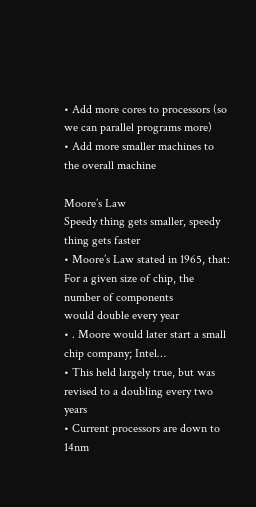• Add more cores to processors (so we can parallel programs more)
• Add more smaller machines to the overall machine

Moore’s Law
Speedy thing gets smaller, speedy thing gets faster
• Moore’s Law stated in 1965, that:
For a given size of chip, the number of components
would double every year
• . Moore would later start a small chip company; Intel…
• This held largely true, but was revised to a doubling every two years
• Current processors are down to 14nm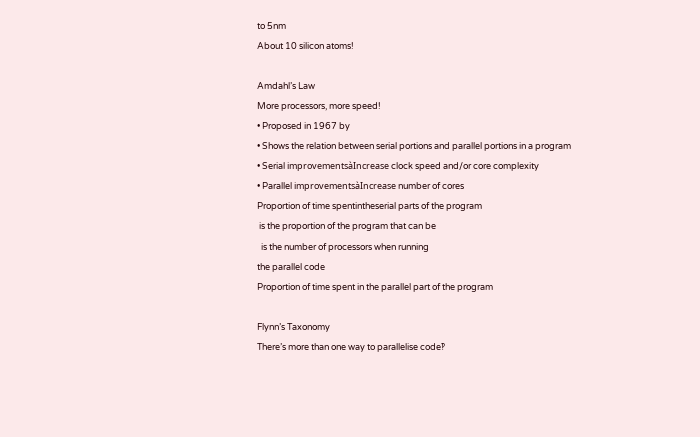to 5nm
About 10 silicon atoms!

Amdahl’s Law
More processors, more speed!
• Proposed in 1967 by
• Shows the relation between serial portions and parallel portions in a program
• Serial improvementsàIncrease clock speed and/or core complexity
• Parallel improvementsàIncrease number of cores
Proportion of time spentintheserial parts of the program
 is the proportion of the program that can be
  is the number of processors when running
the parallel code
Proportion of time spent in the parallel part of the program

Flynn’s Taxonomy
There’s more than one way to parallelise code‽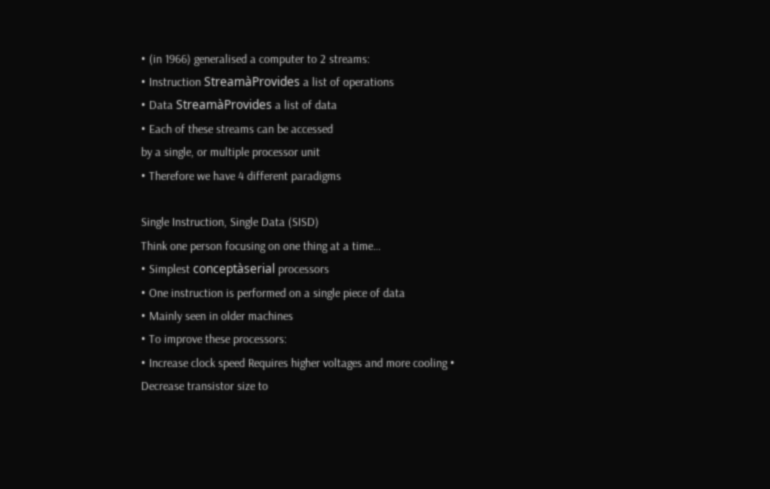• (in 1966) generalised a computer to 2 streams:
• Instruction StreamàProvides a list of operations
• Data StreamàProvides a list of data
• Each of these streams can be accessed
by a single, or multiple processor unit
• Therefore we have 4 different paradigms

Single Instruction, Single Data (SISD)
Think one person focusing on one thing at a time…
• Simplest conceptàserial processors
• One instruction is performed on a single piece of data
• Mainly seen in older machines
• To improve these processors:
• Increase clock speed Requires higher voltages and more cooling • Decrease transistor size to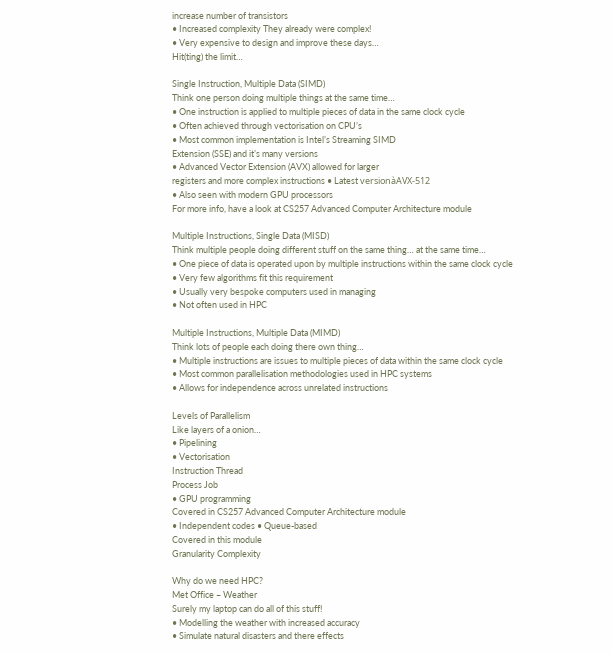increase number of transistors
• Increased complexity They already were complex!
• Very expensive to design and improve these days…
Hit(ting) the limit…

Single Instruction, Multiple Data (SIMD)
Think one person doing multiple things at the same time…
• One instruction is applied to multiple pieces of data in the same clock cycle
• Often achieved through vectorisation on CPU’s
• Most common implementation is Intel’s Streaming SIMD
Extension (SSE) and it’s many versions
• Advanced Vector Extension (AVX) allowed for larger
registers and more complex instructions • Latest versionàAVX-512
• Also seen with modern GPU processors
For more info, have a look at CS257 Advanced Computer Architecture module

Multiple Instructions, Single Data (MISD)
Think multiple people doing different stuff on the same thing… at the same time…
• One piece of data is operated upon by multiple instructions within the same clock cycle
• Very few algorithms fit this requirement
• Usually very bespoke computers used in managing
• Not often used in HPC

Multiple Instructions, Multiple Data (MIMD)
Think lots of people each doing there own thing…
• Multiple instructions are issues to multiple pieces of data within the same clock cycle
• Most common parallelisation methodologies used in HPC systems
• Allows for independence across unrelated instructions

Levels of Parallelism
Like layers of a onion…
• Pipelining
• Vectorisation
Instruction Thread
Process Job
• GPU programming
Covered in CS257 Advanced Computer Architecture module
• Independent codes • Queue-based
Covered in this module
Granularity Complexity

Why do we need HPC?
Met Office – Weather
Surely my laptop can do all of this stuff!
• Modelling the weather with increased accuracy
• Simulate natural disasters and there effects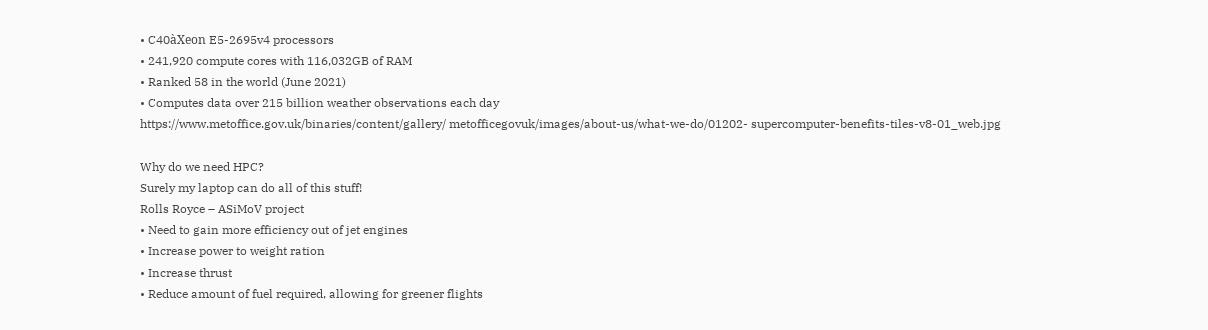• C40àXeon E5-2695v4 processors
• 241,920 compute cores with 116,032GB of RAM
• Ranked 58 in the world (June 2021)
• Computes data over 215 billion weather observations each day
https://www.metoffice.gov.uk/binaries/content/gallery/ metofficegovuk/images/about-us/what-we-do/01202- supercomputer-benefits-tiles-v8-01_web.jpg

Why do we need HPC?
Surely my laptop can do all of this stuff!
Rolls Royce – ASiMoV project
• Need to gain more efficiency out of jet engines
• Increase power to weight ration
• Increase thrust
• Reduce amount of fuel required, allowing for greener flights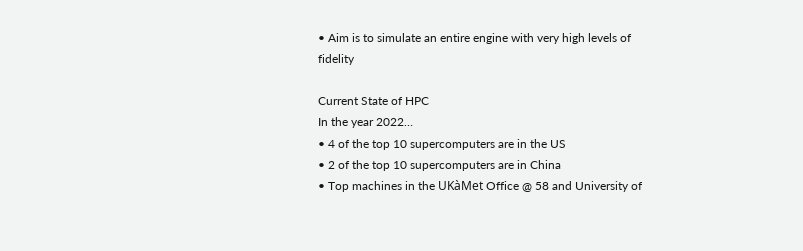• Aim is to simulate an entire engine with very high levels of fidelity

Current State of HPC
In the year 2022…
• 4 of the top 10 supercomputers are in the US
• 2 of the top 10 supercomputers are in China
• Top machines in the UKàMet Office @ 58 and University of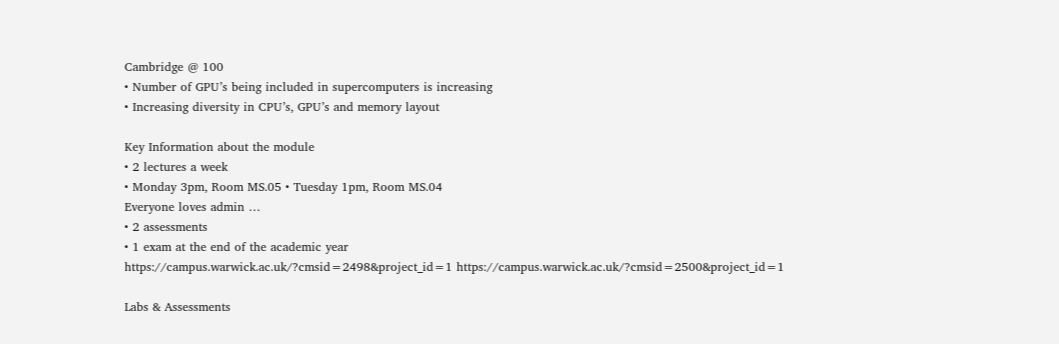Cambridge @ 100
• Number of GPU’s being included in supercomputers is increasing
• Increasing diversity in CPU’s, GPU’s and memory layout

Key Information about the module
• 2 lectures a week
• Monday 3pm, Room MS.05 • Tuesday 1pm, Room MS.04
Everyone loves admin …
• 2 assessments
• 1 exam at the end of the academic year
https://campus.warwick.ac.uk/?cmsid=2498&project_id=1 https://campus.warwick.ac.uk/?cmsid=2500&project_id=1

Labs & Assessments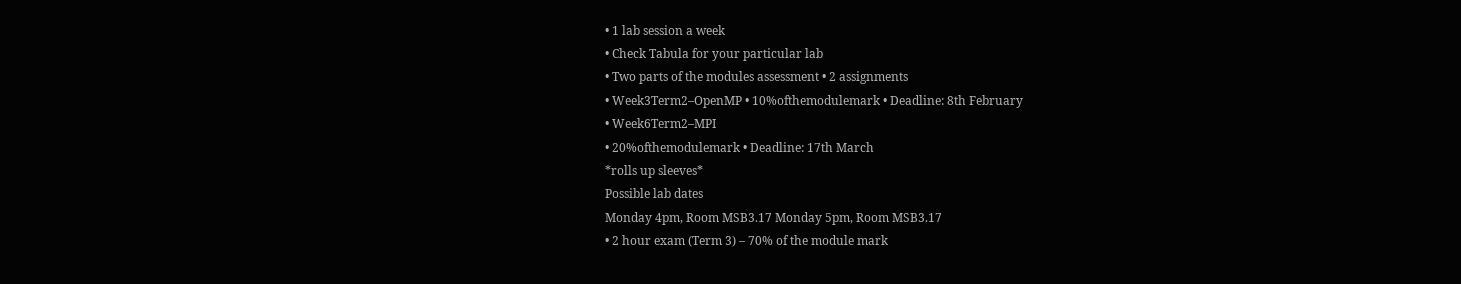• 1 lab session a week
• Check Tabula for your particular lab
• Two parts of the modules assessment • 2 assignments
• Week3Term2–OpenMP • 10%ofthemodulemark • Deadline: 8th February
• Week6Term2–MPI
• 20%ofthemodulemark • Deadline: 17th March
*rolls up sleeves*
Possible lab dates
Monday 4pm, Room MSB3.17 Monday 5pm, Room MSB3.17
• 2 hour exam (Term 3) – 70% of the module mark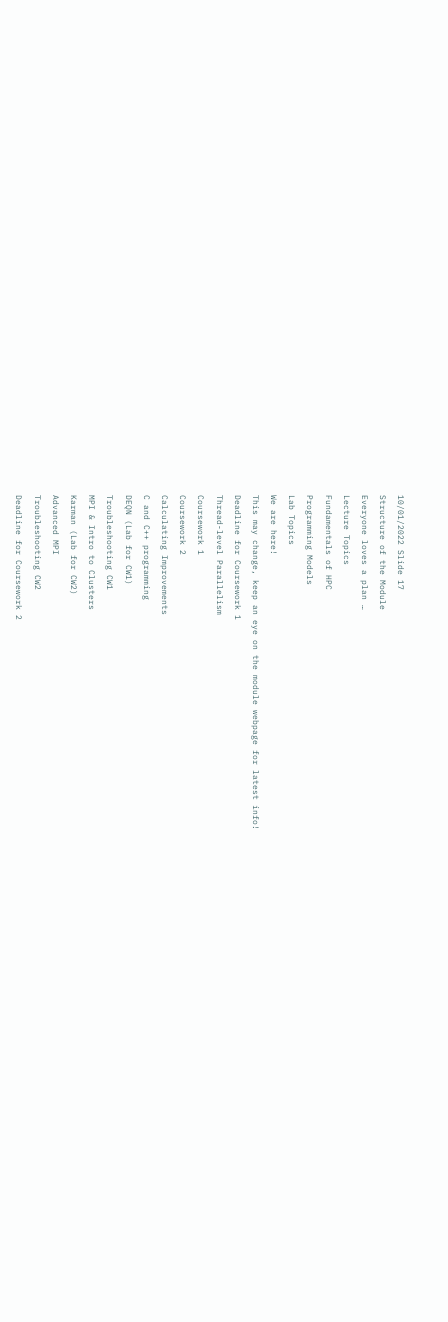10/01/2022 Slide 17
Structure of the Module
Everyone loves a plan …
Lecture Topics
Fundamentals of HPC
Programming Models
Lab Topics
We are here!
This may change, keep an eye on the module webpage for latest info!
Deadline for Coursework 1
Thread-level Parallelism
Coursework 1
Coursework 2
Calculating Improvements
C and C++ programming
DEQN (Lab for CW1)
Troubleshooting CW1
MPI & Intro to Clusters
Karman (Lab for CW2)
Advanced MPI
Troubleshooting CW2
Deadline for Coursework 2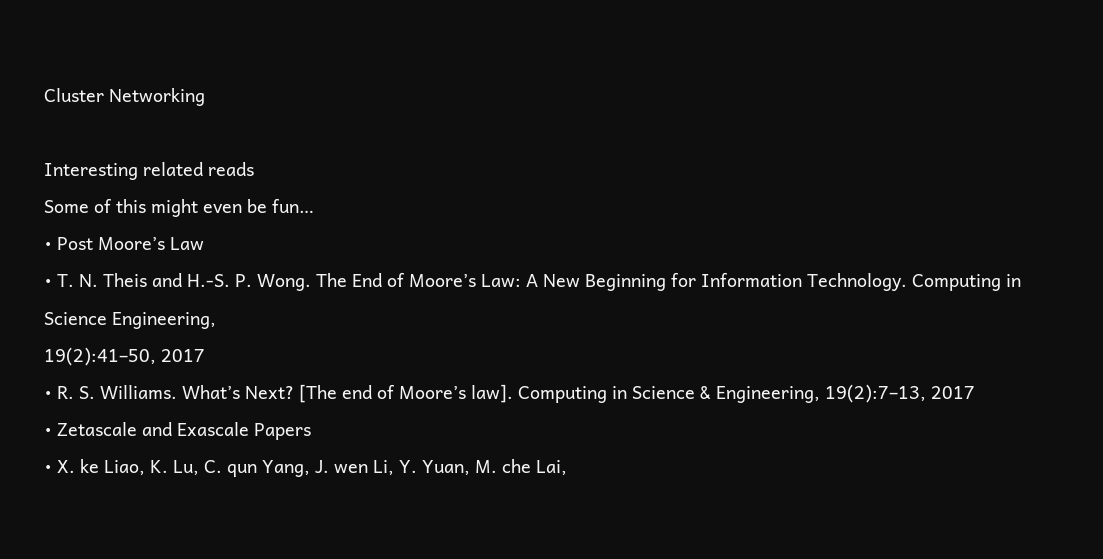Cluster Networking

Interesting related reads
Some of this might even be fun…
• Post Moore’s Law
• T. N. Theis and H.-S. P. Wong. The End of Moore’s Law: A New Beginning for Information Technology. Computing in Science Engineering,
19(2):41–50, 2017
• R. S. Williams. What’s Next? [The end of Moore’s law]. Computing in Science & Engineering, 19(2):7–13, 2017
• Zetascale and Exascale Papers
• X. ke Liao, K. Lu, C. qun Yang, J. wen Li, Y. Yuan, M. che Lai,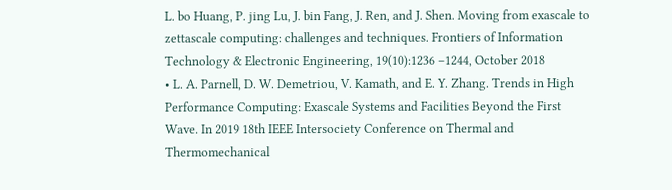L. bo Huang, P. jing Lu, J. bin Fang, J. Ren, and J. Shen. Moving from exascale to zettascale computing: challenges and techniques. Frontiers of Information Technology & Electronic Engineering, 19(10):1236 –1244, October 2018
• L. A. Parnell, D. W. Demetriou, V. Kamath, and E. Y. Zhang. Trends in High Performance Computing: Exascale Systems and Facilities Beyond the First Wave. In 2019 18th IEEE Intersociety Conference on Thermal and Thermomechanical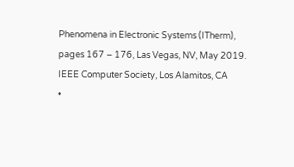Phenomena in Electronic Systems (ITherm), pages 167 – 176, Las Vegas, NV, May 2019. IEEE Computer Society, Los Alamitos, CA
•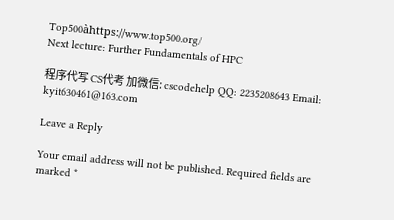Top500àhttps://www.top500.org/
Next lecture: Further Fundamentals of HPC

程序代写 CS代考 加微信: cscodehelp QQ: 2235208643 Email: kyit630461@163.com

Leave a Reply

Your email address will not be published. Required fields are marked *